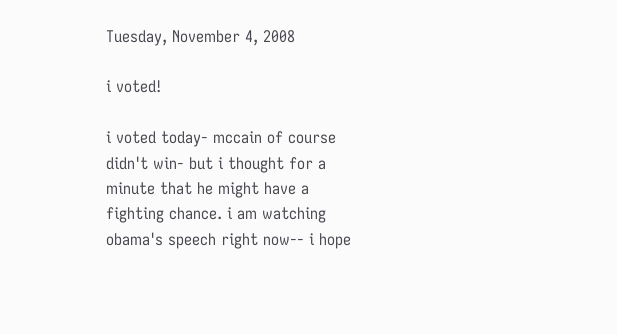Tuesday, November 4, 2008

i voted!

i voted today- mccain of course didn't win- but i thought for a minute that he might have a fighting chance. i am watching obama's speech right now-- i hope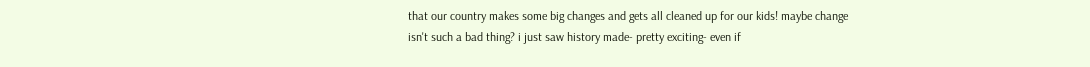that our country makes some big changes and gets all cleaned up for our kids! maybe change isn't such a bad thing? i just saw history made- pretty exciting- even if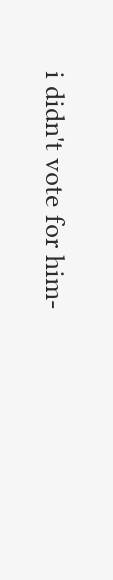i didn't vote for him-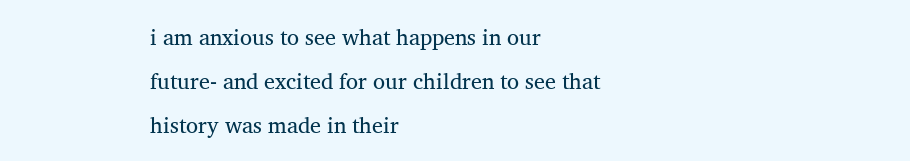i am anxious to see what happens in our future- and excited for our children to see that history was made in their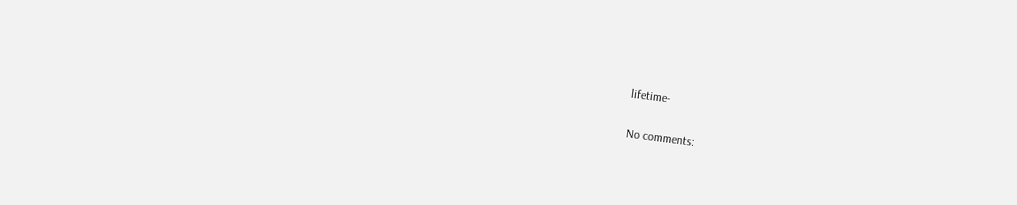lifetime-

No comments: